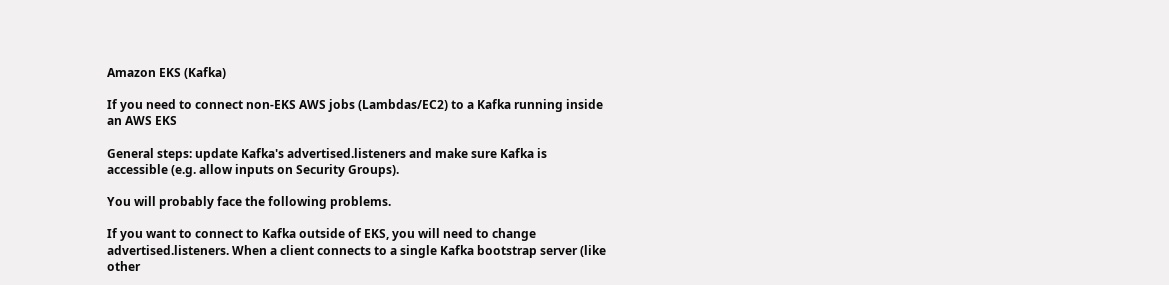Amazon EKS (Kafka)

If you need to connect non-EKS AWS jobs (Lambdas/EC2) to a Kafka running inside an AWS EKS

General steps: update Kafka's advertised.listeners and make sure Kafka is accessible (e.g. allow inputs on Security Groups).

You will probably face the following problems.

If you want to connect to Kafka outside of EKS, you will need to change advertised.listeners. When a client connects to a single Kafka bootstrap server (like other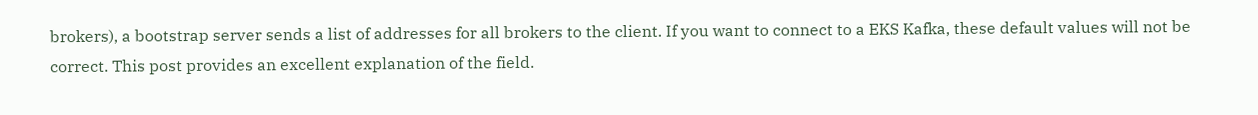brokers), a bootstrap server sends a list of addresses for all brokers to the client. If you want to connect to a EKS Kafka, these default values will not be correct. This post provides an excellent explanation of the field.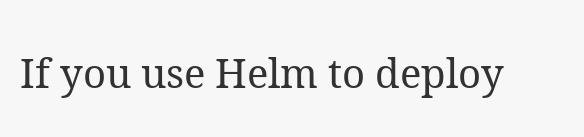If you use Helm to deploy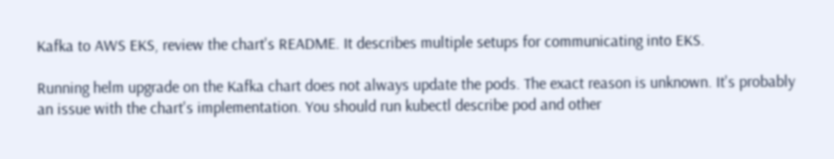Kafka to AWS EKS, review the chart's README. It describes multiple setups for communicating into EKS.

Running helm upgrade on the Kafka chart does not always update the pods. The exact reason is unknown. It's probably an issue with the chart's implementation. You should run kubectl describe pod and other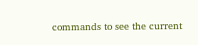commands to see the current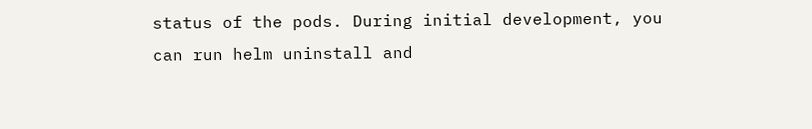status of the pods. During initial development, you can run helm uninstall and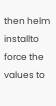then helm installto force the values to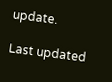update.

Last updated